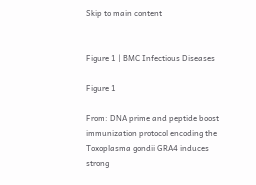Skip to main content


Figure 1 | BMC Infectious Diseases

Figure 1

From: DNA prime and peptide boost immunization protocol encoding the Toxoplasma gondii GRA4 induces strong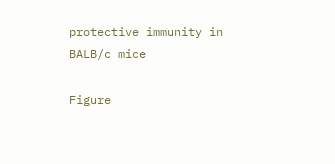protective immunity in BALB/c mice

Figure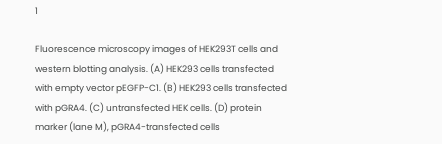1

Fluorescence microscopy images of HEK293T cells and western blotting analysis. (A) HEK293 cells transfected with empty vector pEGFP-C1. (B) HEK293 cells transfected with pGRA4. (C) untransfected HEK cells. (D) protein marker (lane M), pGRA4-transfected cells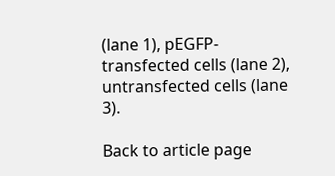(lane 1), pEGFP-transfected cells (lane 2), untransfected cells (lane 3).

Back to article page